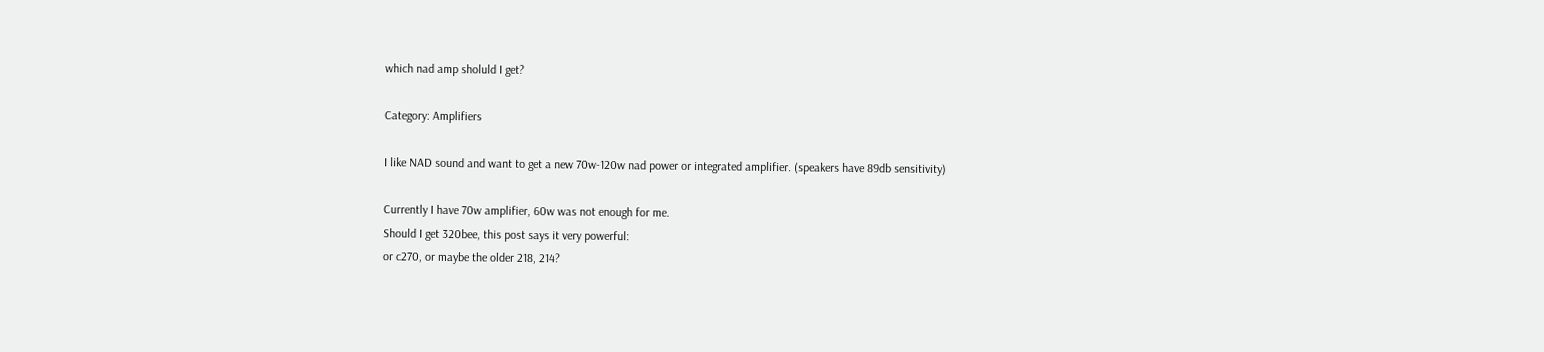which nad amp sholuld I get?

Category: Amplifiers

I like NAD sound and want to get a new 70w-120w nad power or integrated amplifier. (speakers have 89db sensitivity)

Currently I have 70w amplifier, 60w was not enough for me.
Should I get 320bee, this post says it very powerful:
or c270, or maybe the older 218, 214?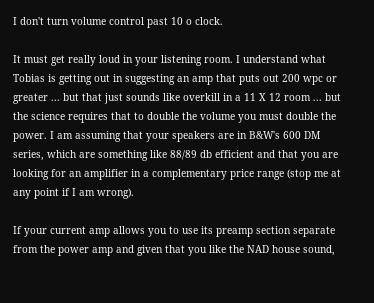I don't turn volume control past 10 o clock.

It must get really loud in your listening room. I understand what Tobias is getting out in suggesting an amp that puts out 200 wpc or greater ... but that just sounds like overkill in a 11 X 12 room ... but the science requires that to double the volume you must double the power. I am assuming that your speakers are in B&W's 600 DM series, which are something like 88/89 db efficient and that you are looking for an amplifier in a complementary price range (stop me at any point if I am wrong).

If your current amp allows you to use its preamp section separate from the power amp and given that you like the NAD house sound,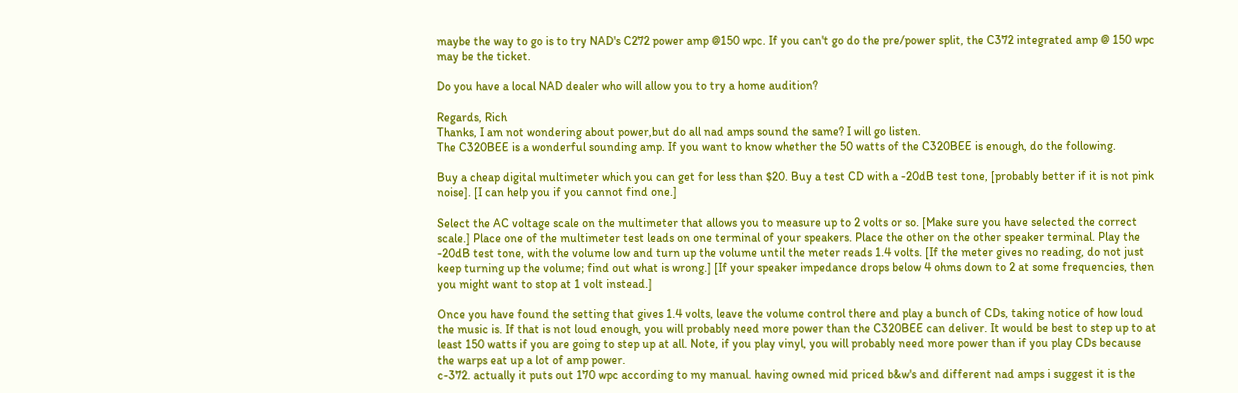maybe the way to go is to try NAD's C272 power amp @150 wpc. If you can't go do the pre/power split, the C372 integrated amp @ 150 wpc may be the ticket.

Do you have a local NAD dealer who will allow you to try a home audition?

Regards, Rich
Thanks, I am not wondering about power,but do all nad amps sound the same? I will go listen.
The C320BEE is a wonderful sounding amp. If you want to know whether the 50 watts of the C320BEE is enough, do the following.

Buy a cheap digital multimeter which you can get for less than $20. Buy a test CD with a -20dB test tone, [probably better if it is not pink noise]. [I can help you if you cannot find one.]

Select the AC voltage scale on the multimeter that allows you to measure up to 2 volts or so. [Make sure you have selected the correct scale.] Place one of the multimeter test leads on one terminal of your speakers. Place the other on the other speaker terminal. Play the -20dB test tone, with the volume low and turn up the volume until the meter reads 1.4 volts. [If the meter gives no reading, do not just keep turning up the volume; find out what is wrong.] [If your speaker impedance drops below 4 ohms down to 2 at some frequencies, then you might want to stop at 1 volt instead.]

Once you have found the setting that gives 1.4 volts, leave the volume control there and play a bunch of CDs, taking notice of how loud the music is. If that is not loud enough, you will probably need more power than the C320BEE can deliver. It would be best to step up to at least 150 watts if you are going to step up at all. Note, if you play vinyl, you will probably need more power than if you play CDs because the warps eat up a lot of amp power.
c-372. actually it puts out 170 wpc according to my manual. having owned mid priced b&w's and different nad amps i suggest it is the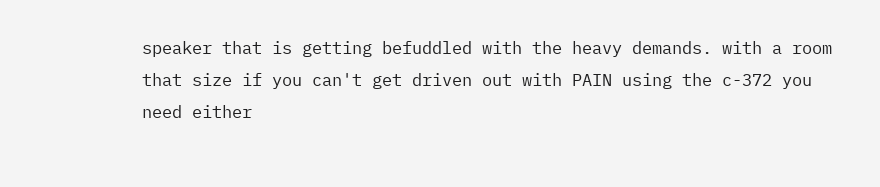speaker that is getting befuddled with the heavy demands. with a room that size if you can't get driven out with PAIN using the c-372 you need either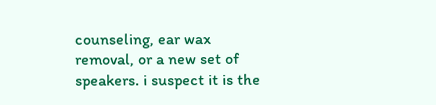counseling, ear wax removal, or a new set of speakers. i suspect it is the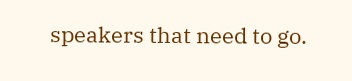speakers that need to go.